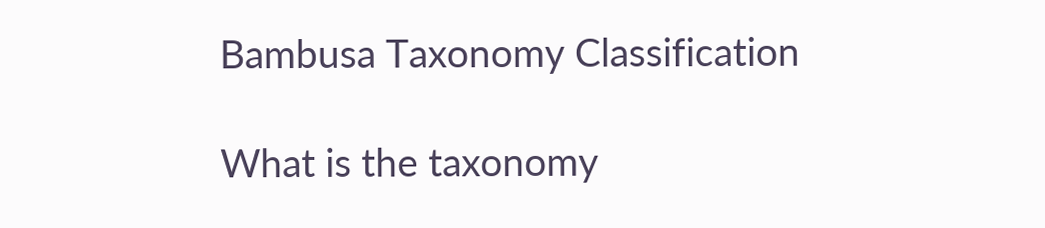Bambusa Taxonomy Classification

What is the taxonomy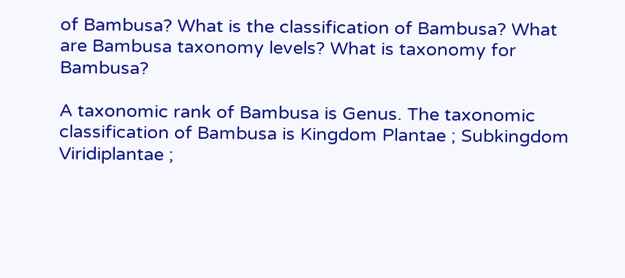of Bambusa? What is the classification of Bambusa? What are Bambusa taxonomy levels? What is taxonomy for Bambusa?

A taxonomic rank of Bambusa is Genus. The taxonomic classification of Bambusa is Kingdom Plantae ; Subkingdom Viridiplantae ;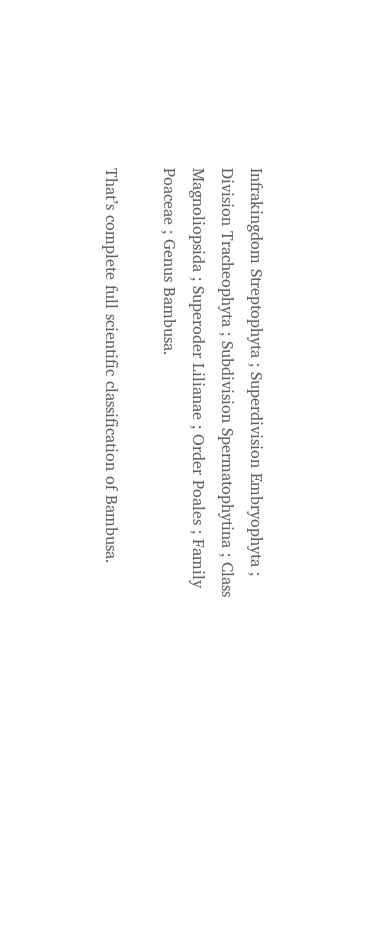Infrakingdom Streptophyta ; Superdivision Embryophyta ; Division Tracheophyta ; Subdivision Spermatophytina ; Class Magnoliopsida ; Superoder Lilianae ; Order Poales ; Family Poaceae ; Genus Bambusa.

That’s complete full scientific classification of Bambusa.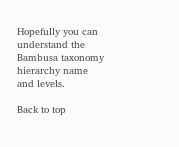Hopefully you can understand the Bambusa taxonomy hierarchy name and levels.

Back to top